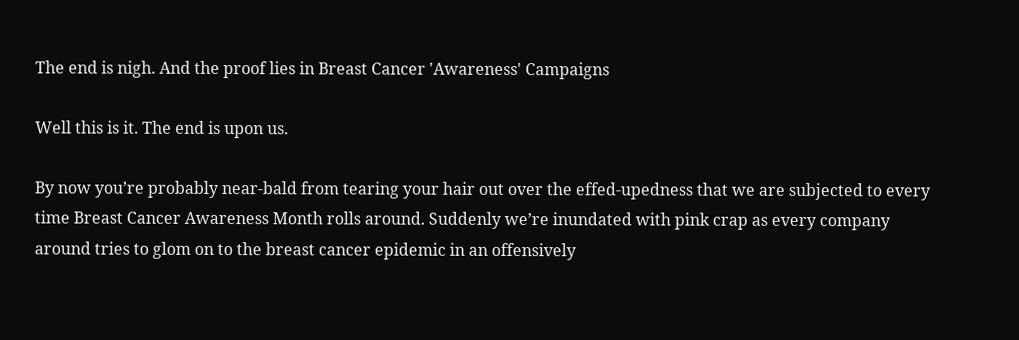The end is nigh. And the proof lies in Breast Cancer 'Awareness' Campaigns

Well this is it. The end is upon us.

By now you’re probably near-bald from tearing your hair out over the effed-upedness that we are subjected to every time Breast Cancer Awareness Month rolls around. Suddenly we’re inundated with pink crap as every company around tries to glom on to the breast cancer epidemic in an offensively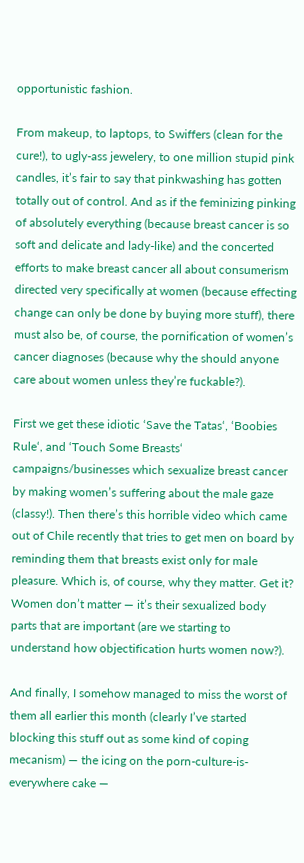opportunistic fashion.

From makeup, to laptops, to Swiffers (clean for the cure!), to ugly-ass jewelery, to one million stupid pink candles, it’s fair to say that pinkwashing has gotten totally out of control. And as if the feminizing pinking of absolutely everything (because breast cancer is so soft and delicate and lady-like) and the concerted efforts to make breast cancer all about consumerism directed very specifically at women (because effecting change can only be done by buying more stuff), there must also be, of course, the pornification of women’s cancer diagnoses (because why the should anyone care about women unless they’re fuckable?).

First we get these idiotic ‘Save the Tatas‘, ‘Boobies Rule‘, and ‘Touch Some Breasts‘ campaigns/businesses which sexualize breast cancer by making women’s suffering about the male gaze (classy!). Then there’s this horrible video which came out of Chile recently that tries to get men on board by reminding them that breasts exist only for male pleasure. Which is, of course, why they matter. Get it? Women don’t matter — it’s their sexualized body parts that are important (are we starting to understand how objectification hurts women now?).

And finally, I somehow managed to miss the worst of them all earlier this month (clearly I’ve started blocking this stuff out as some kind of coping mecanism) — the icing on the porn-culture-is-everywhere cake —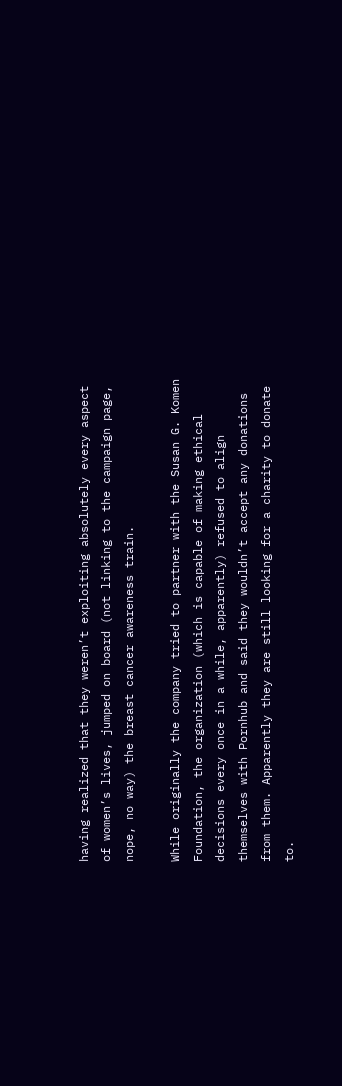having realized that they weren’t exploiting absolutely every aspect of women’s lives, jumped on board (not linking to the campaign page, nope, no way) the breast cancer awareness train.

While originally the company tried to partner with the Susan G. Komen Foundation, the organization (which is capable of making ethical decisions every once in a while, apparently) refused to align themselves with Pornhub and said they wouldn’t accept any donations from them. Apparently they are still looking for a charity to donate to.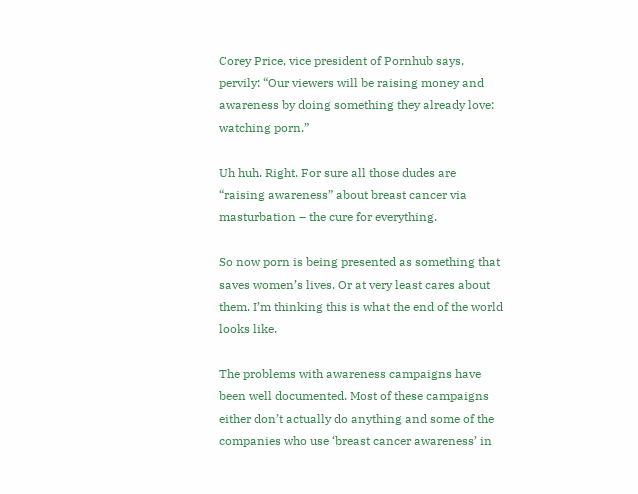Corey Price, vice president of Pornhub says, pervily: “Our viewers will be raising money and awareness by doing something they already love: watching porn.”

Uh huh. Right. For sure all those dudes are “raising awareness” about breast cancer via masturbation – the cure for everything.

So now porn is being presented as something that saves women’s lives. Or at very least cares about them. I’m thinking this is what the end of the world looks like.

The problems with awareness campaigns have been well documented. Most of these campaigns either don’t actually do anything and some of the companies who use ‘breast cancer awareness’ in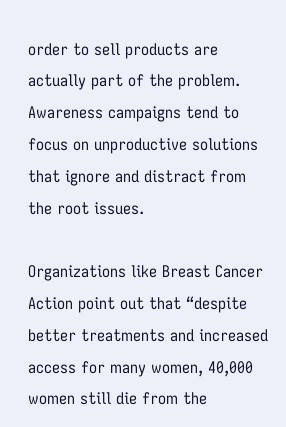order to sell products are actually part of the problem. Awareness campaigns tend to focus on unproductive solutions that ignore and distract from the root issues.

Organizations like Breast Cancer Action point out that “despite better treatments and increased access for many women, 40,000 women still die from the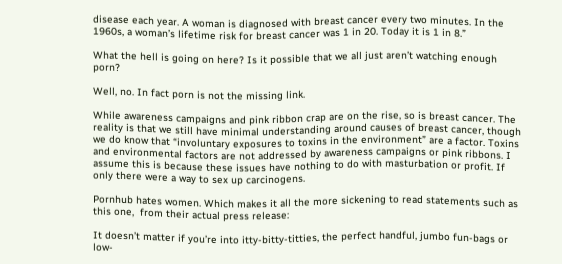disease each year. A woman is diagnosed with breast cancer every two minutes. In the 1960s, a woman’s lifetime risk for breast cancer was 1 in 20. Today it is 1 in 8.”

What the hell is going on here? Is it possible that we all just aren’t watching enough porn?

Well, no. In fact porn is not the missing link.

While awareness campaigns and pink ribbon crap are on the rise, so is breast cancer. The reality is that we still have minimal understanding around causes of breast cancer, though we do know that “involuntary exposures to toxins in the environment” are a factor. Toxins and environmental factors are not addressed by awareness campaigns or pink ribbons. I assume this is because these issues have nothing to do with masturbation or profit. If only there were a way to sex up carcinogens.

Pornhub hates women. Which makes it all the more sickening to read statements such as this one,  from their actual press release:

It doesn’t matter if you’re into itty-bitty-titties, the perfect handful, jumbo fun-bags or low-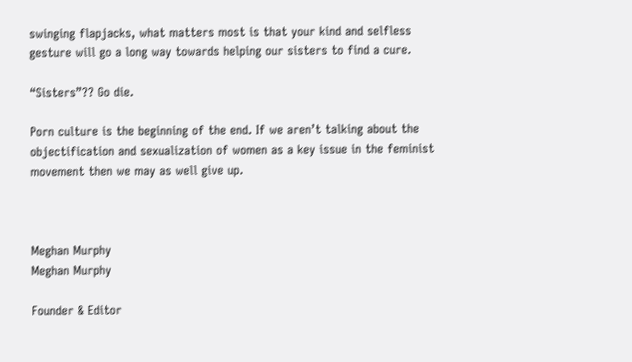swinging flapjacks, what matters most is that your kind and selfless gesture will go a long way towards helping our sisters to find a cure.

“Sisters”?? Go die.

Porn culture is the beginning of the end. If we aren’t talking about the objectification and sexualization of women as a key issue in the feminist movement then we may as well give up.



Meghan Murphy
Meghan Murphy

Founder & Editor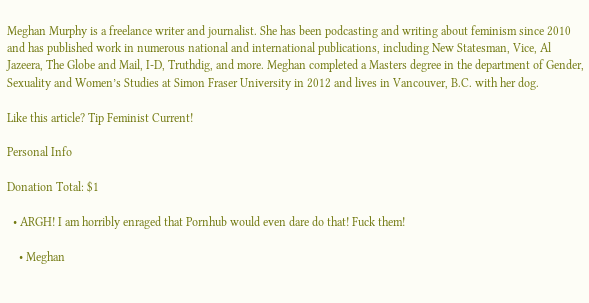Meghan Murphy is a freelance writer and journalist. She has been podcasting and writing about feminism since 2010 and has published work in numerous national and international publications, including New Statesman, Vice, Al Jazeera, The Globe and Mail, I-D, Truthdig, and more. Meghan completed a Masters degree in the department of Gender, Sexuality and Women’s Studies at Simon Fraser University in 2012 and lives in Vancouver, B.C. with her dog.

Like this article? Tip Feminist Current!

Personal Info

Donation Total: $1

  • ARGH! I am horribly enraged that Pornhub would even dare do that! Fuck them!

    • Meghan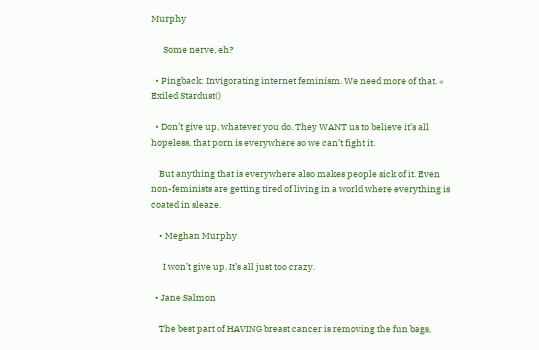Murphy

      Some nerve, eh?

  • Pingback: Invigorating internet feminism. We need more of that. « Exiled Stardust()

  • Don’t give up, whatever you do. They WANT us to believe it’s all hopeless, that porn is everywhere so we can’t fight it.

    But anything that is everywhere also makes people sick of it. Even non-feminists are getting tired of living in a world where everything is coated in sleaze.

    • Meghan Murphy

      I won’t give up. It’s all just too crazy.

  • Jane Salmon

    The best part of HAVING breast cancer is removing the fun bags,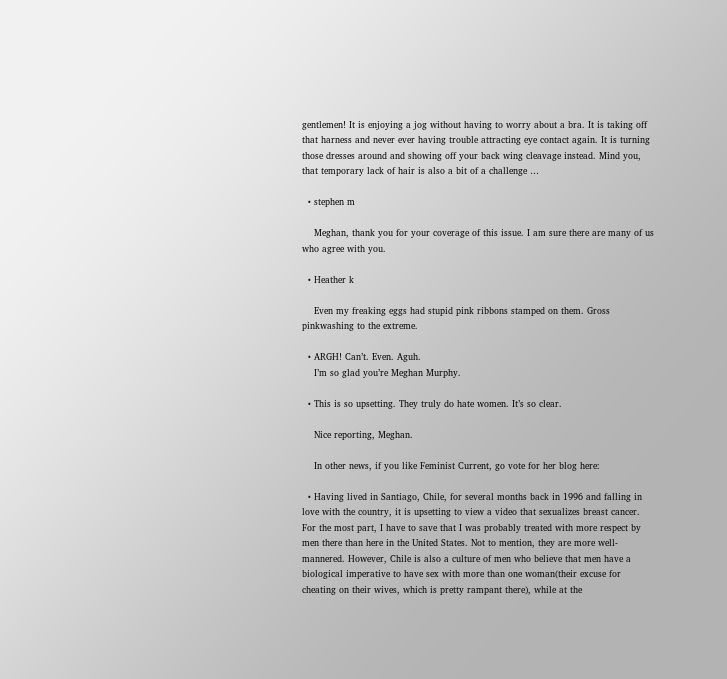gentlemen! It is enjoying a jog without having to worry about a bra. It is taking off that harness and never ever having trouble attracting eye contact again. It is turning those dresses around and showing off your back wing cleavage instead. Mind you, that temporary lack of hair is also a bit of a challenge …

  • stephen m

    Meghan, thank you for your coverage of this issue. I am sure there are many of us who agree with you.

  • Heather k

    Even my freaking eggs had stupid pink ribbons stamped on them. Gross pinkwashing to the extreme.

  • ARGH! Can’t. Even. Aguh.
    I’m so glad you’re Meghan Murphy.

  • This is so upsetting. They truly do hate women. It’s so clear.

    Nice reporting, Meghan.

    In other news, if you like Feminist Current, go vote for her blog here:

  • Having lived in Santiago, Chile, for several months back in 1996 and falling in love with the country, it is upsetting to view a video that sexualizes breast cancer. For the most part, I have to save that I was probably treated with more respect by men there than here in the United States. Not to mention, they are more well-mannered. However, Chile is also a culture of men who believe that men have a biological imperative to have sex with more than one woman(their excuse for cheating on their wives, which is pretty rampant there), while at the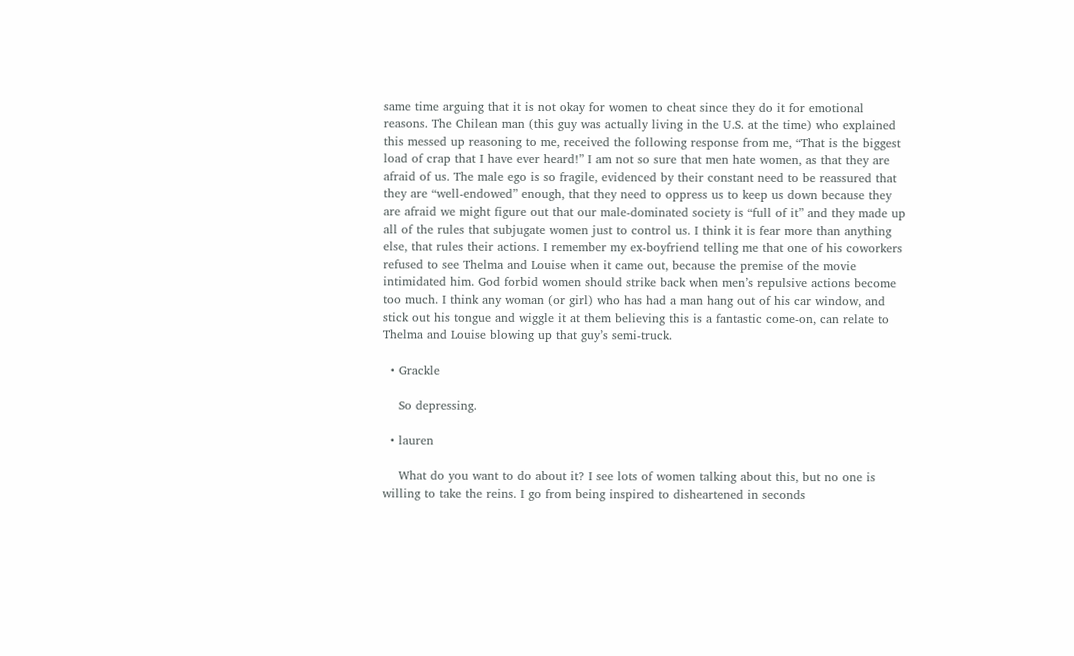same time arguing that it is not okay for women to cheat since they do it for emotional reasons. The Chilean man (this guy was actually living in the U.S. at the time) who explained this messed up reasoning to me, received the following response from me, “That is the biggest load of crap that I have ever heard!” I am not so sure that men hate women, as that they are afraid of us. The male ego is so fragile, evidenced by their constant need to be reassured that they are “well-endowed” enough, that they need to oppress us to keep us down because they are afraid we might figure out that our male-dominated society is “full of it” and they made up all of the rules that subjugate women just to control us. I think it is fear more than anything else, that rules their actions. I remember my ex-boyfriend telling me that one of his coworkers refused to see Thelma and Louise when it came out, because the premise of the movie intimidated him. God forbid women should strike back when men’s repulsive actions become too much. I think any woman (or girl) who has had a man hang out of his car window, and stick out his tongue and wiggle it at them believing this is a fantastic come-on, can relate to Thelma and Louise blowing up that guy’s semi-truck.

  • Grackle

    So depressing.

  • lauren

    What do you want to do about it? I see lots of women talking about this, but no one is willing to take the reins. I go from being inspired to disheartened in seconds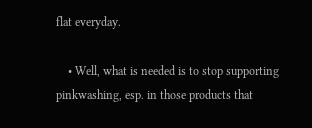flat everyday.

    • Well, what is needed is to stop supporting pinkwashing, esp. in those products that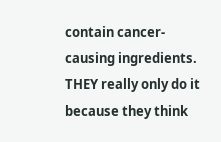contain cancer-causing ingredients. THEY really only do it because they think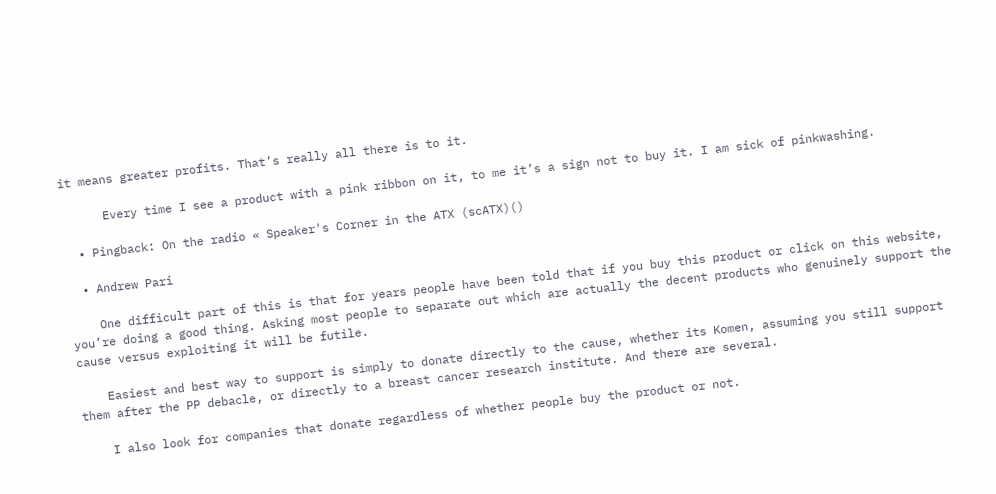it means greater profits. That’s really all there is to it.

      Every time I see a product with a pink ribbon on it, to me it’s a sign not to buy it. I am sick of pinkwashing.

  • Pingback: On the radio « Speaker's Corner in the ATX (scATX)()

  • Andrew Pari

    One difficult part of this is that for years people have been told that if you buy this product or click on this website, you’re doing a good thing. Asking most people to separate out which are actually the decent products who genuinely support the cause versus exploiting it will be futile.

    Easiest and best way to support is simply to donate directly to the cause, whether its Komen, assuming you still support them after the PP debacle, or directly to a breast cancer research institute. And there are several.

    I also look for companies that donate regardless of whether people buy the product or not.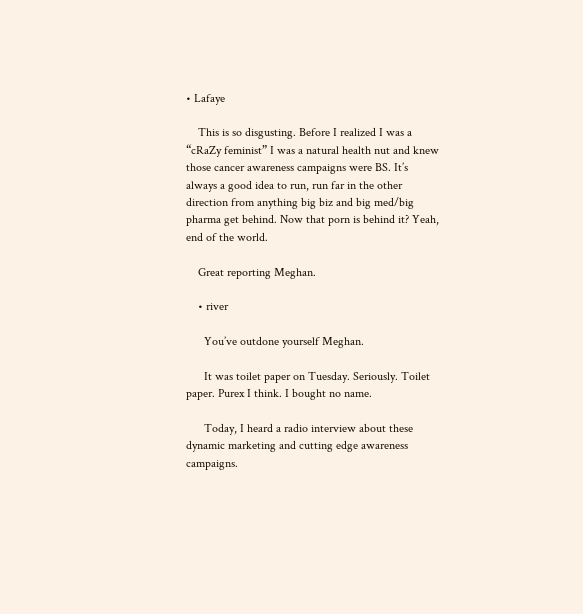• Lafaye

    This is so disgusting. Before I realized I was a “cRaZy feminist” I was a natural health nut and knew those cancer awareness campaigns were BS. It’s always a good idea to run, run far in the other direction from anything big biz and big med/big pharma get behind. Now that porn is behind it? Yeah, end of the world.

    Great reporting Meghan.

    • river

      You’ve outdone yourself Meghan.

      It was toilet paper on Tuesday. Seriously. Toilet paper. Purex I think. I bought no name.

      Today, I heard a radio interview about these dynamic marketing and cutting edge awareness campaigns.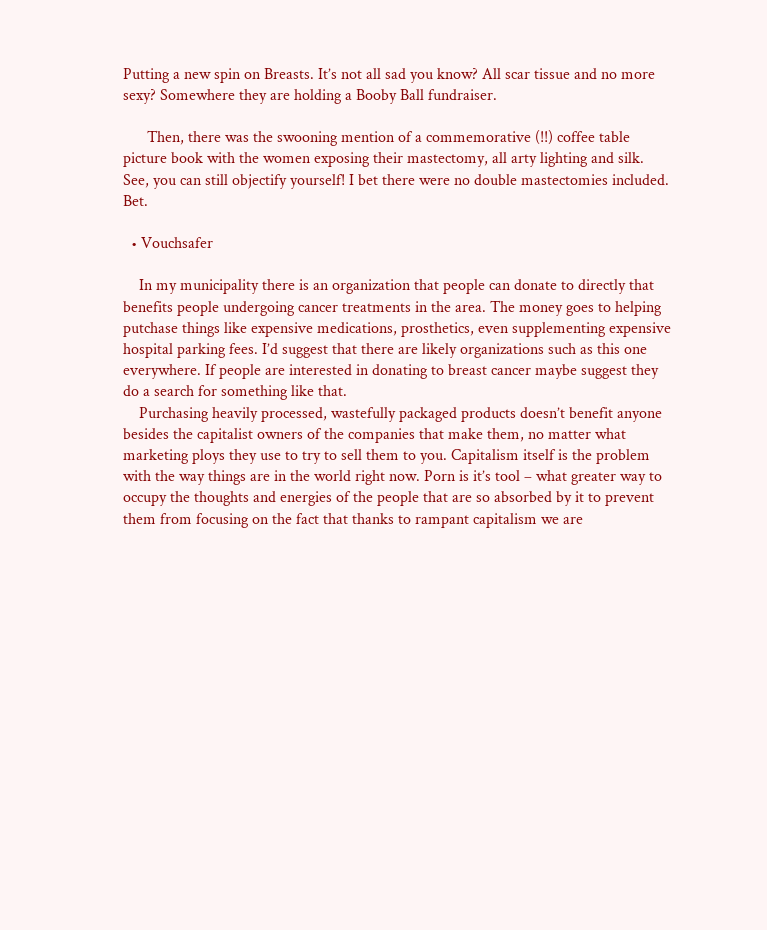Putting a new spin on Breasts. It’s not all sad you know? All scar tissue and no more sexy? Somewhere they are holding a Booby Ball fundraiser.

      Then, there was the swooning mention of a commemorative (!!) coffee table picture book with the women exposing their mastectomy, all arty lighting and silk. See, you can still objectify yourself! I bet there were no double mastectomies included. Bet.

  • Vouchsafer

    In my municipality there is an organization that people can donate to directly that benefits people undergoing cancer treatments in the area. The money goes to helping putchase things like expensive medications, prosthetics, even supplementing expensive hospital parking fees. I’d suggest that there are likely organizations such as this one everywhere. If people are interested in donating to breast cancer maybe suggest they do a search for something like that.
    Purchasing heavily processed, wastefully packaged products doesn’t benefit anyone besides the capitalist owners of the companies that make them, no matter what marketing ploys they use to try to sell them to you. Capitalism itself is the problem with the way things are in the world right now. Porn is it’s tool – what greater way to occupy the thoughts and energies of the people that are so absorbed by it to prevent them from focusing on the fact that thanks to rampant capitalism we are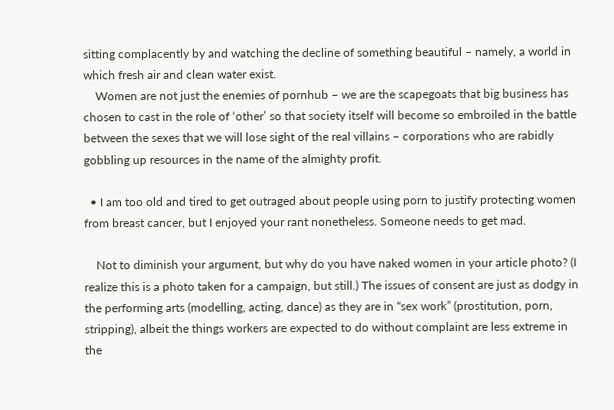sitting complacently by and watching the decline of something beautiful – namely, a world in which fresh air and clean water exist.
    Women are not just the enemies of pornhub – we are the scapegoats that big business has chosen to cast in the role of ‘other’ so that society itself will become so embroiled in the battle between the sexes that we will lose sight of the real villains – corporations who are rabidly gobbling up resources in the name of the almighty profit.

  • I am too old and tired to get outraged about people using porn to justify protecting women from breast cancer, but I enjoyed your rant nonetheless. Someone needs to get mad.

    Not to diminish your argument, but why do you have naked women in your article photo? (I realize this is a photo taken for a campaign, but still.) The issues of consent are just as dodgy in the performing arts (modelling, acting, dance) as they are in “sex work” (prostitution, porn, stripping), albeit the things workers are expected to do without complaint are less extreme in the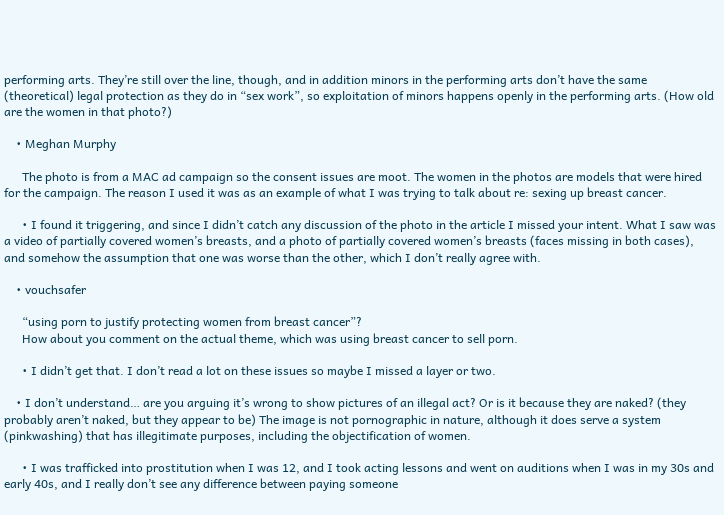performing arts. They’re still over the line, though, and in addition minors in the performing arts don’t have the same (theoretical) legal protection as they do in “sex work”, so exploitation of minors happens openly in the performing arts. (How old are the women in that photo?)

    • Meghan Murphy

      The photo is from a MAC ad campaign so the consent issues are moot. The women in the photos are models that were hired for the campaign. The reason I used it was as an example of what I was trying to talk about re: sexing up breast cancer.

      • I found it triggering, and since I didn’t catch any discussion of the photo in the article I missed your intent. What I saw was a video of partially covered women’s breasts, and a photo of partially covered women’s breasts (faces missing in both cases), and somehow the assumption that one was worse than the other, which I don’t really agree with.

    • vouchsafer

      “using porn to justify protecting women from breast cancer”?
      How about you comment on the actual theme, which was using breast cancer to sell porn.

      • I didn’t get that. I don’t read a lot on these issues so maybe I missed a layer or two.

    • I don’t understand… are you arguing it’s wrong to show pictures of an illegal act? Or is it because they are naked? (they probably aren’t naked, but they appear to be) The image is not pornographic in nature, although it does serve a system (pinkwashing) that has illegitimate purposes, including the objectification of women.

      • I was trafficked into prostitution when I was 12, and I took acting lessons and went on auditions when I was in my 30s and early 40s, and I really don’t see any difference between paying someone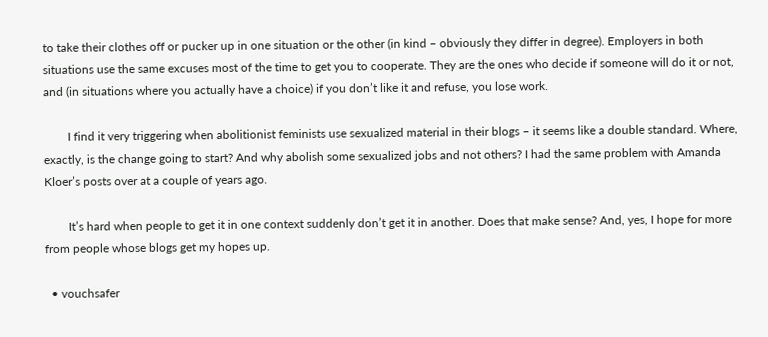to take their clothes off or pucker up in one situation or the other (in kind – obviously they differ in degree). Employers in both situations use the same excuses most of the time to get you to cooperate. They are the ones who decide if someone will do it or not, and (in situations where you actually have a choice) if you don’t like it and refuse, you lose work.

        I find it very triggering when abolitionist feminists use sexualized material in their blogs – it seems like a double standard. Where, exactly, is the change going to start? And why abolish some sexualized jobs and not others? I had the same problem with Amanda Kloer’s posts over at a couple of years ago.

        It’s hard when people to get it in one context suddenly don’t get it in another. Does that make sense? And, yes, I hope for more from people whose blogs get my hopes up.

  • vouchsafer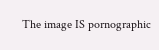The image IS pornographic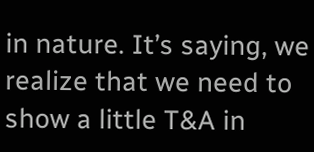in nature. It’s saying, we realize that we need to show a little T&A in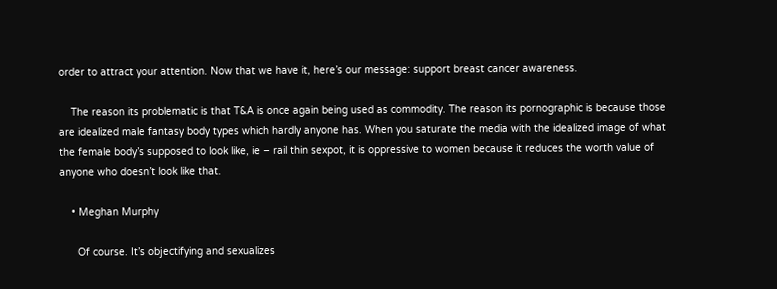order to attract your attention. Now that we have it, here’s our message: support breast cancer awareness.

    The reason its problematic is that T&A is once again being used as commodity. The reason its pornographic is because those are idealized male fantasy body types which hardly anyone has. When you saturate the media with the idealized image of what the female body’s supposed to look like, ie – rail thin sexpot, it is oppressive to women because it reduces the worth value of anyone who doesn’t look like that.

    • Meghan Murphy

      Of course. It’s objectifying and sexualizes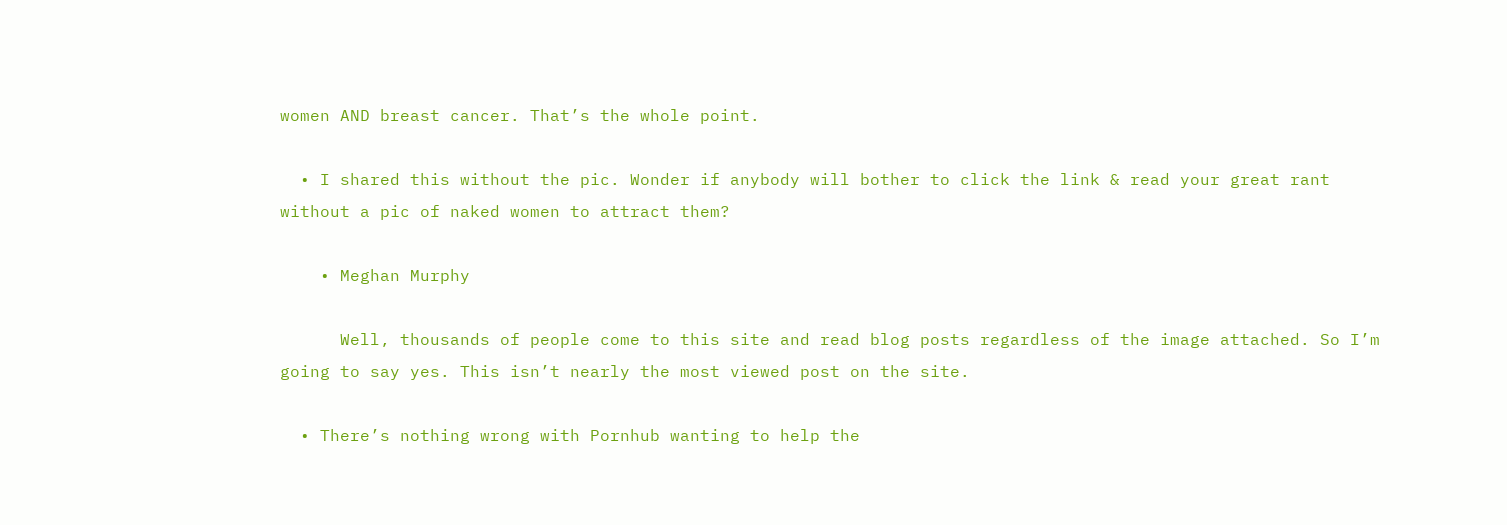women AND breast cancer. That’s the whole point.

  • I shared this without the pic. Wonder if anybody will bother to click the link & read your great rant without a pic of naked women to attract them?

    • Meghan Murphy

      Well, thousands of people come to this site and read blog posts regardless of the image attached. So I’m going to say yes. This isn’t nearly the most viewed post on the site.

  • There’s nothing wrong with Pornhub wanting to help the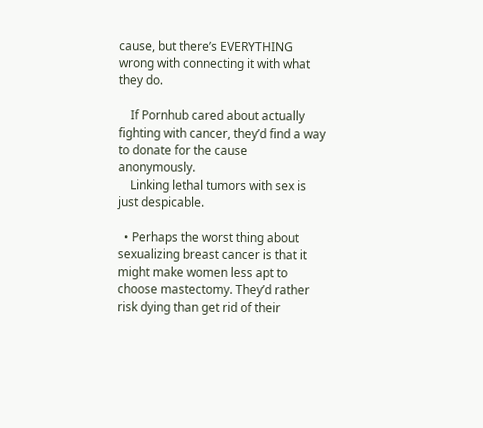cause, but there’s EVERYTHING wrong with connecting it with what they do.

    If Pornhub cared about actually fighting with cancer, they’d find a way to donate for the cause anonymously.
    Linking lethal tumors with sex is just despicable.

  • Perhaps the worst thing about sexualizing breast cancer is that it might make women less apt to choose mastectomy. They’d rather risk dying than get rid of their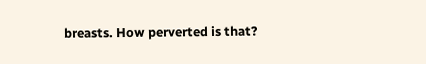breasts. How perverted is that?